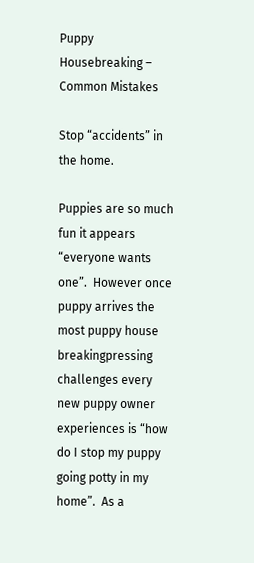Puppy Housebreaking – Common Mistakes

Stop “accidents” in the home.

Puppies are so much fun it appears “everyone wants one”.  However once puppy arrives the most puppy house breakingpressing challenges every new puppy owner experiences is “how do I stop my puppy going potty in my home”.  As a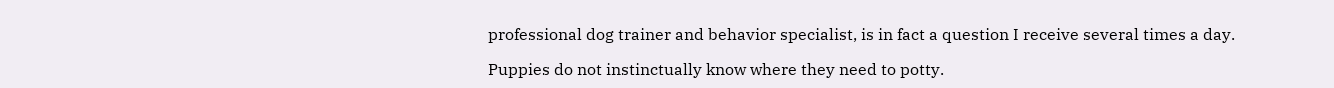professional dog trainer and behavior specialist, is in fact a question I receive several times a day.

Puppies do not instinctually know where they need to potty.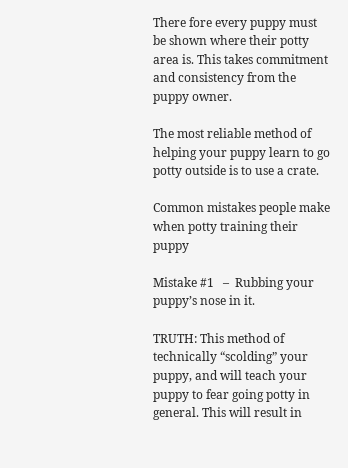There fore every puppy must be shown where their potty area is. This takes commitment and consistency from the puppy owner.

The most reliable method of helping your puppy learn to go potty outside is to use a crate.

Common mistakes people make when potty training their puppy

Mistake #1   –  Rubbing your puppy’s nose in it.

TRUTH: This method of technically “scolding” your puppy, and will teach your puppy to fear going potty in general. This will result in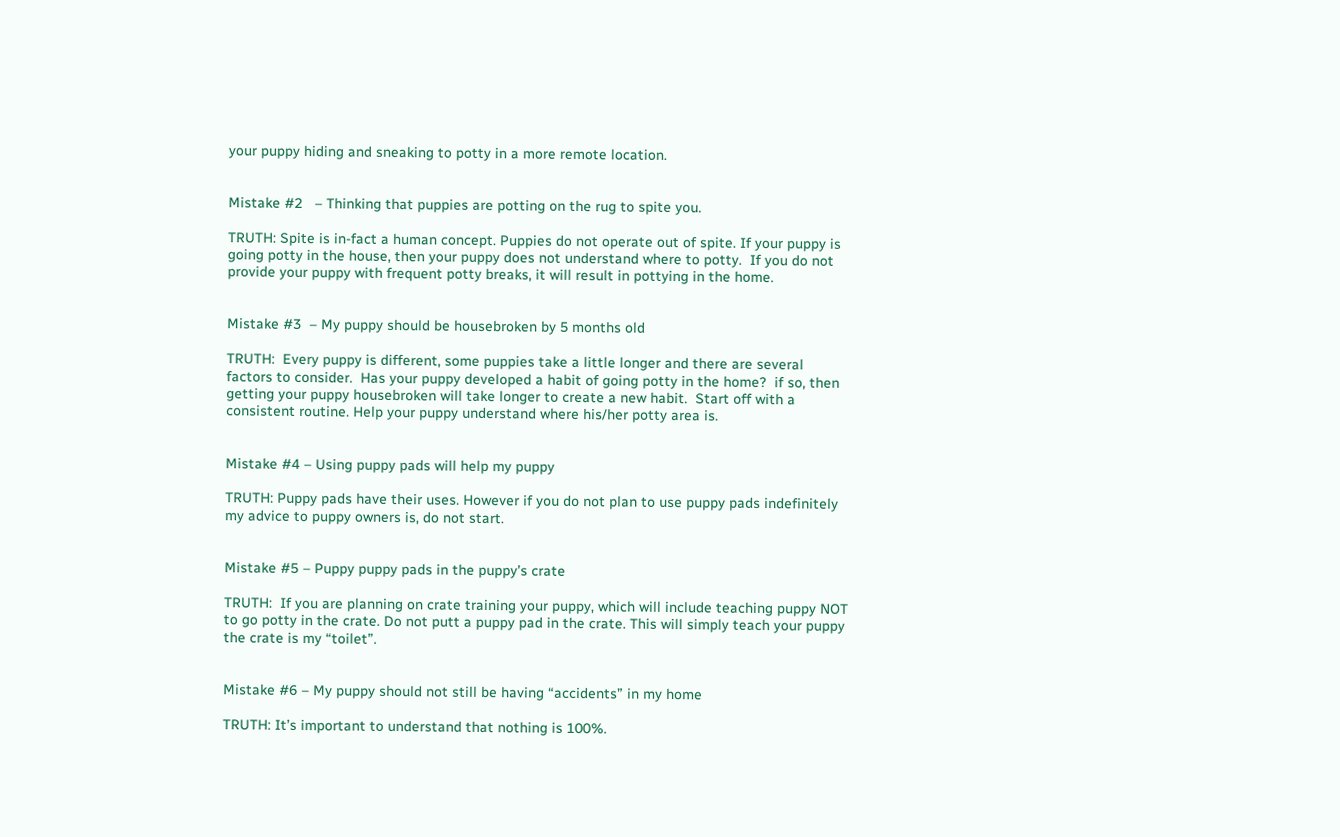your puppy hiding and sneaking to potty in a more remote location.


Mistake #2   – Thinking that puppies are potting on the rug to spite you.

TRUTH: Spite is in-fact a human concept. Puppies do not operate out of spite. If your puppy is going potty in the house, then your puppy does not understand where to potty.  If you do not provide your puppy with frequent potty breaks, it will result in pottying in the home.


Mistake #3  – My puppy should be housebroken by 5 months old

TRUTH:  Every puppy is different, some puppies take a little longer and there are several factors to consider.  Has your puppy developed a habit of going potty in the home?  if so, then getting your puppy housebroken will take longer to create a new habit.  Start off with a consistent routine. Help your puppy understand where his/her potty area is.


Mistake #4 – Using puppy pads will help my puppy

TRUTH: Puppy pads have their uses. However if you do not plan to use puppy pads indefinitely my advice to puppy owners is, do not start.


Mistake #5 – Puppy puppy pads in the puppy’s crate

TRUTH:  If you are planning on crate training your puppy, which will include teaching puppy NOT to go potty in the crate. Do not putt a puppy pad in the crate. This will simply teach your puppy the crate is my “toilet”.


Mistake #6 – My puppy should not still be having “accidents” in my home

TRUTH: It’s important to understand that nothing is 100%.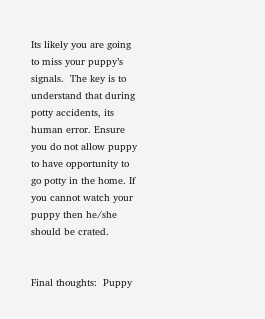Its likely you are going to miss your puppy’s signals.  The key is to understand that during potty accidents, its human error. Ensure you do not allow puppy to have opportunity to go potty in the home. If you cannot watch your puppy then he/she should be crated.


Final thoughts:  Puppy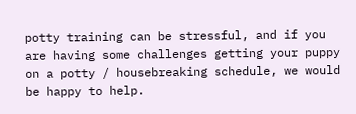potty training can be stressful, and if you are having some challenges getting your puppy on a potty / housebreaking schedule, we would be happy to help.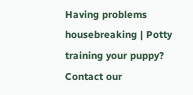Having problems housebreaking | Potty training your puppy?  Contact our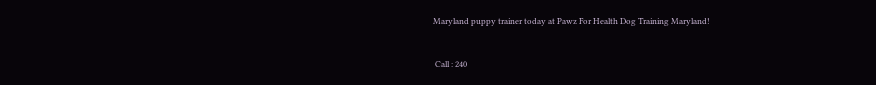Maryland puppy trainer today at Pawz For Health Dog Training Maryland!


 Call : 240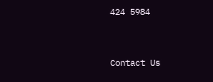424 5984


Contact Us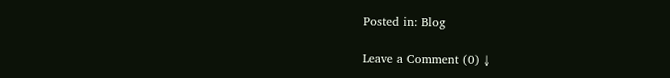Posted in: Blog

Leave a Comment (0) ↓